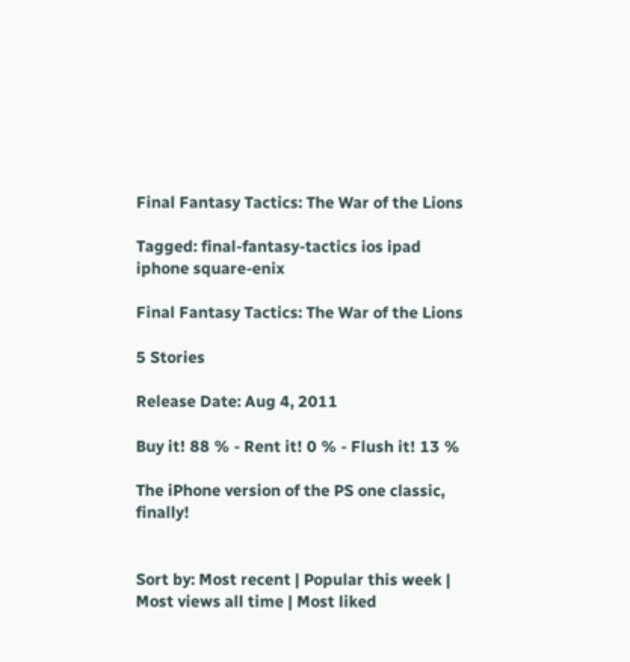Final Fantasy Tactics: The War of the Lions

Tagged: final-fantasy-tactics ios ipad iphone square-enix

Final Fantasy Tactics: The War of the Lions

5 Stories

Release Date: Aug 4, 2011

Buy it! 88 % - Rent it! 0 % - Flush it! 13 %

The iPhone version of the PS one classic, finally!


Sort by: Most recent | Popular this week | Most views all time | Most liked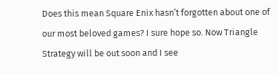Does this mean Square Enix hasn’t forgotten about one of our most beloved games? I sure hope so. Now Triangle Strategy will be out soon and I see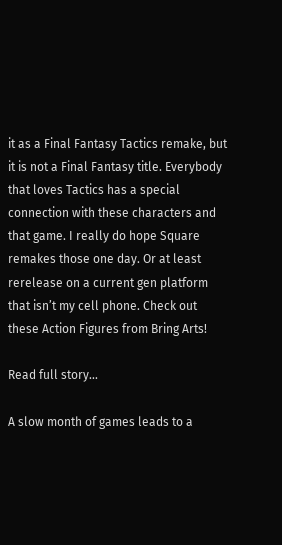it as a Final Fantasy Tactics remake, but it is not a Final Fantasy title. Everybody that loves Tactics has a special connection with these characters and that game. I really do hope Square remakes those one day. Or at least rerelease on a current gen platform that isn’t my cell phone. Check out these Action Figures from Bring Arts!

Read full story...

A slow month of games leads to a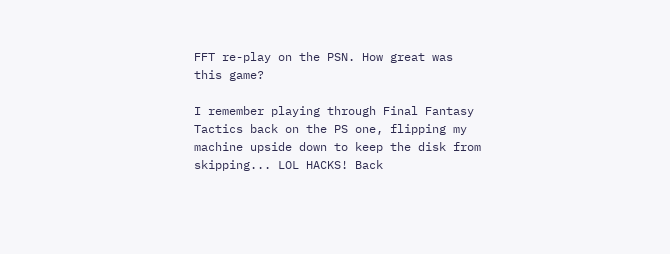FFT re-play on the PSN. How great was this game?

I remember playing through Final Fantasy Tactics back on the PS one, flipping my machine upside down to keep the disk from skipping... LOL HACKS! Back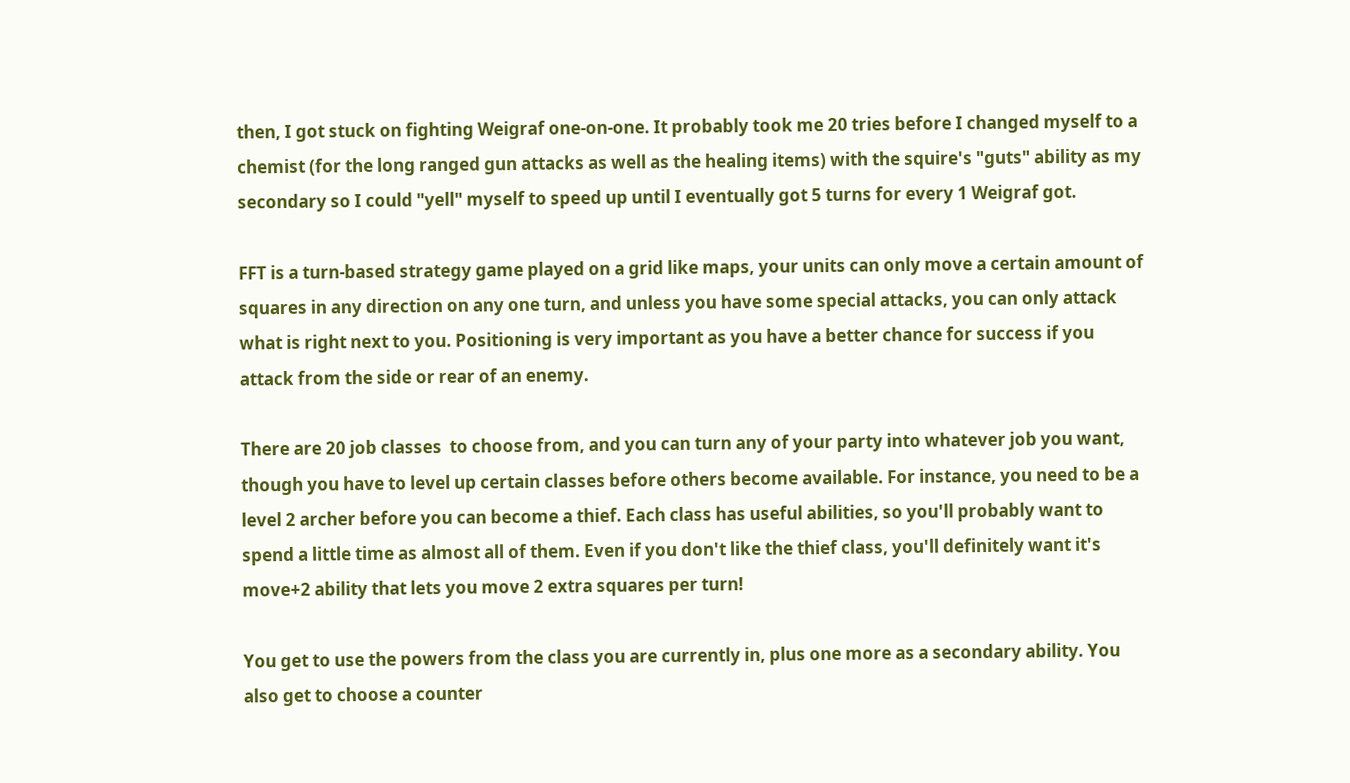then, I got stuck on fighting Weigraf one-on-one. It probably took me 20 tries before I changed myself to a chemist (for the long ranged gun attacks as well as the healing items) with the squire's "guts" ability as my secondary so I could "yell" myself to speed up until I eventually got 5 turns for every 1 Weigraf got.

FFT is a turn-based strategy game played on a grid like maps, your units can only move a certain amount of squares in any direction on any one turn, and unless you have some special attacks, you can only attack what is right next to you. Positioning is very important as you have a better chance for success if you attack from the side or rear of an enemy.

There are 20 job classes  to choose from, and you can turn any of your party into whatever job you want, though you have to level up certain classes before others become available. For instance, you need to be a level 2 archer before you can become a thief. Each class has useful abilities, so you'll probably want to spend a little time as almost all of them. Even if you don't like the thief class, you'll definitely want it's move+2 ability that lets you move 2 extra squares per turn!

You get to use the powers from the class you are currently in, plus one more as a secondary ability. You also get to choose a counter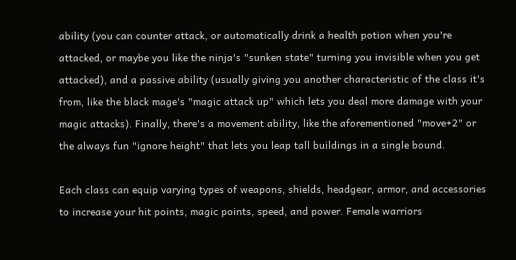ability (you can counter attack, or automatically drink a health potion when you're attacked, or maybe you like the ninja's "sunken state" turning you invisible when you get attacked), and a passive ability (usually giving you another characteristic of the class it's from, like the black mage's "magic attack up" which lets you deal more damage with your magic attacks). Finally, there's a movement ability, like the aforementioned "move+2" or the always fun "ignore height" that lets you leap tall buildings in a single bound.

Each class can equip varying types of weapons, shields, headgear, armor, and accessories to increase your hit points, magic points, speed, and power. Female warriors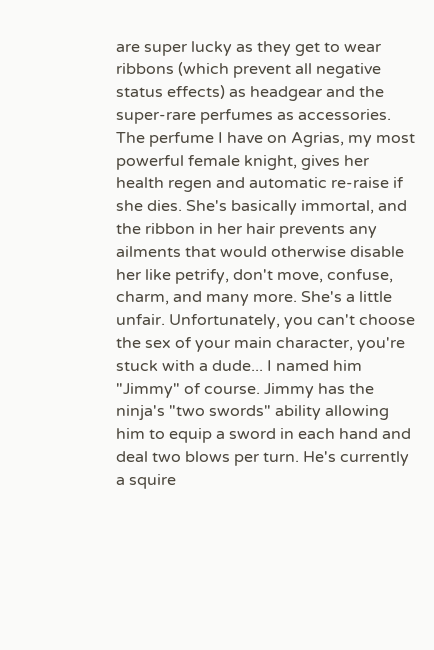are super lucky as they get to wear ribbons (which prevent all negative status effects) as headgear and the super-rare perfumes as accessories. The perfume I have on Agrias, my most powerful female knight, gives her health regen and automatic re-raise if she dies. She's basically immortal, and the ribbon in her hair prevents any ailments that would otherwise disable her like petrify, don't move, confuse, charm, and many more. She's a little unfair. Unfortunately, you can't choose the sex of your main character, you're stuck with a dude... I named him "Jimmy" of course. Jimmy has the ninja's "two swords" ability allowing him to equip a sword in each hand and deal two blows per turn. He's currently a squire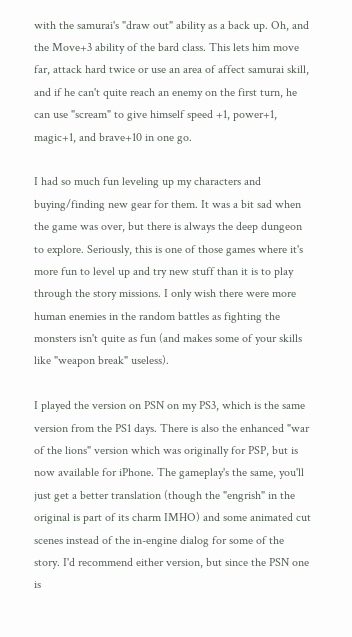with the samurai's "draw out" ability as a back up. Oh, and the Move+3 ability of the bard class. This lets him move far, attack hard twice or use an area of affect samurai skill, and if he can't quite reach an enemy on the first turn, he can use "scream" to give himself speed +1, power+1, magic+1, and brave+10 in one go.

I had so much fun leveling up my characters and buying/finding new gear for them. It was a bit sad when the game was over, but there is always the deep dungeon to explore. Seriously, this is one of those games where it's more fun to level up and try new stuff than it is to play through the story missions. I only wish there were more human enemies in the random battles as fighting the monsters isn't quite as fun (and makes some of your skills like "weapon break" useless).

I played the version on PSN on my PS3, which is the same version from the PS1 days. There is also the enhanced "war of the lions" version which was originally for PSP, but is now available for iPhone. The gameplay's the same, you'll just get a better translation (though the "engrish" in the original is part of its charm IMHO) and some animated cut scenes instead of the in-engine dialog for some of the story. I'd recommend either version, but since the PSN one is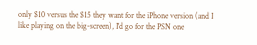only $10 versus the $15 they want for the iPhone version (and I like playing on the big-screen), I'd go for the PSN one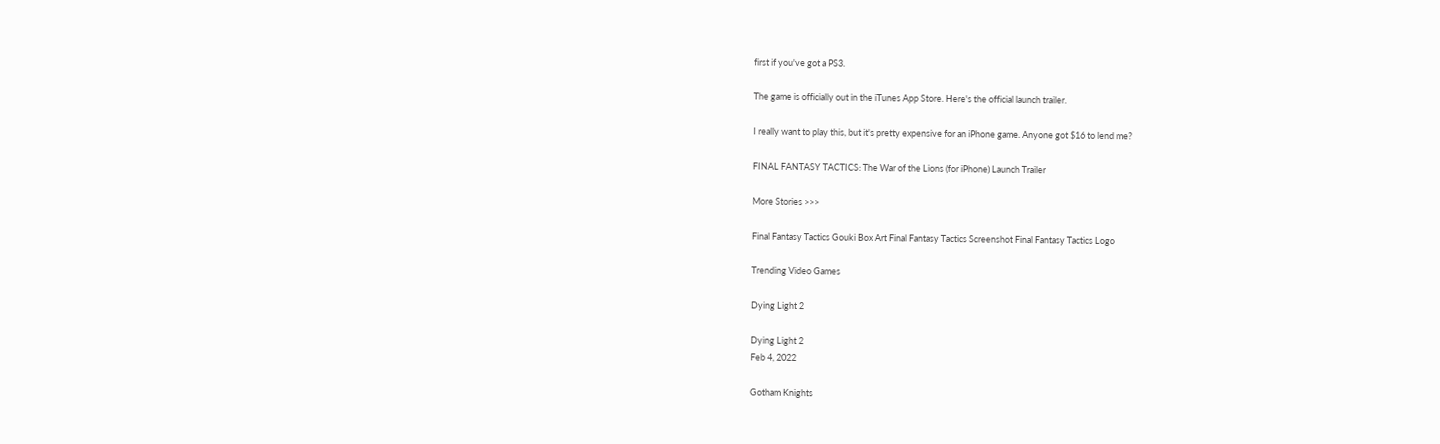first if you've got a PS3.

The game is officially out in the iTunes App Store. Here's the official launch trailer.

I really want to play this, but it's pretty expensive for an iPhone game. Anyone got $16 to lend me?

FINAL FANTASY TACTICS: The War of the Lions (for iPhone) Launch Trailer

More Stories >>>

Final Fantasy Tactics Gouki Box Art Final Fantasy Tactics Screenshot Final Fantasy Tactics Logo

Trending Video Games

Dying Light 2

Dying Light 2
Feb 4, 2022

Gotham Knights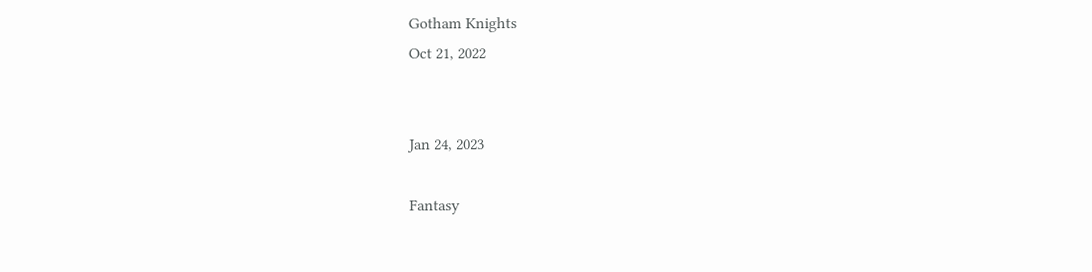Gotham Knights
Oct 21, 2022


Jan 24, 2023

Fantasy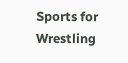Sports for Wrestling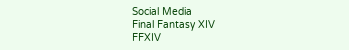Social Media
Final Fantasy XIV
FFXIV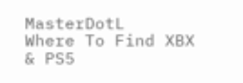MasterDotL
Where To Find XBX & PS5